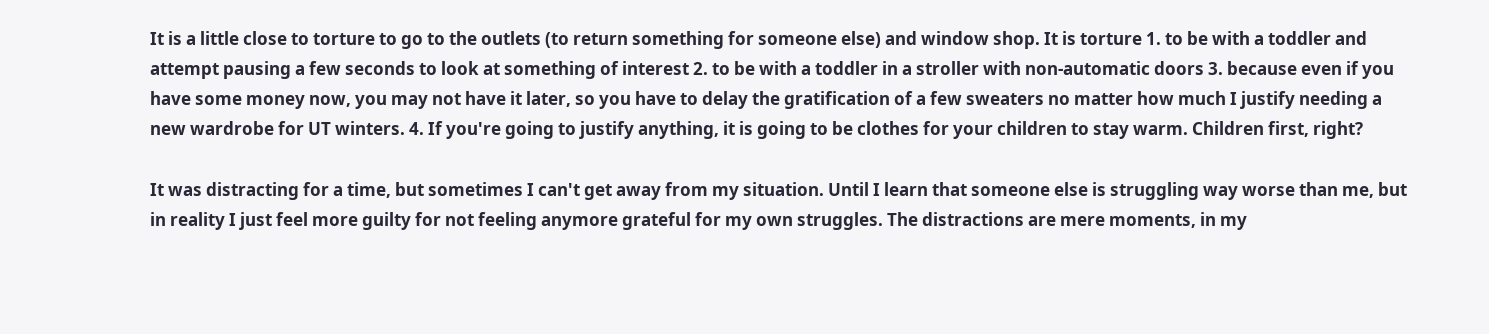It is a little close to torture to go to the outlets (to return something for someone else) and window shop. It is torture 1. to be with a toddler and attempt pausing a few seconds to look at something of interest 2. to be with a toddler in a stroller with non-automatic doors 3. because even if you have some money now, you may not have it later, so you have to delay the gratification of a few sweaters no matter how much I justify needing a new wardrobe for UT winters. 4. If you're going to justify anything, it is going to be clothes for your children to stay warm. Children first, right?

It was distracting for a time, but sometimes I can't get away from my situation. Until I learn that someone else is struggling way worse than me, but in reality I just feel more guilty for not feeling anymore grateful for my own struggles. The distractions are mere moments, in my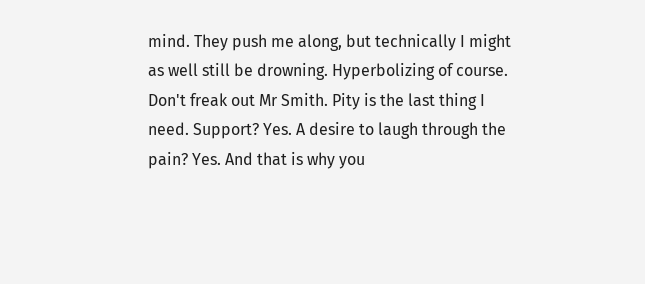mind. They push me along, but technically I might as well still be drowning. Hyperbolizing of course. Don't freak out Mr Smith. Pity is the last thing I need. Support? Yes. A desire to laugh through the pain? Yes. And that is why you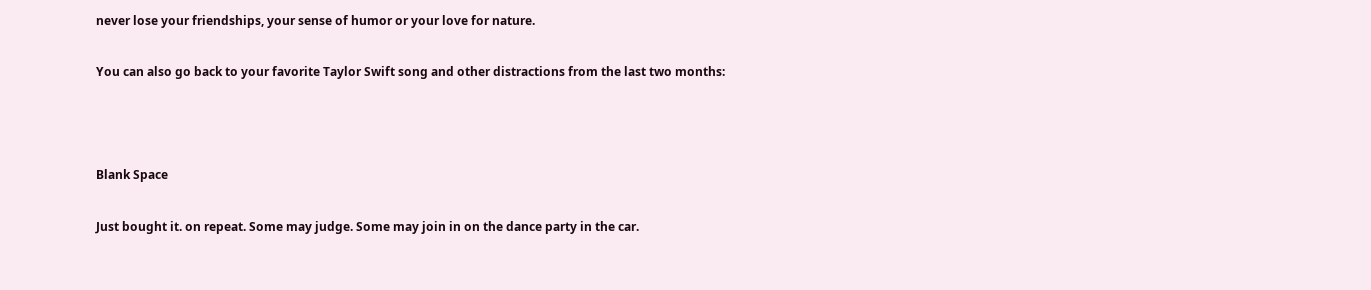never lose your friendships, your sense of humor or your love for nature.

You can also go back to your favorite Taylor Swift song and other distractions from the last two months:



Blank Space

Just bought it. on repeat. Some may judge. Some may join in on the dance party in the car.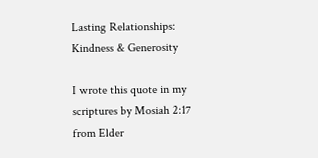Lasting Relationships: Kindness & Generosity

I wrote this quote in my scriptures by Mosiah 2:17 from Elder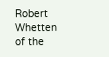Robert Whetten of the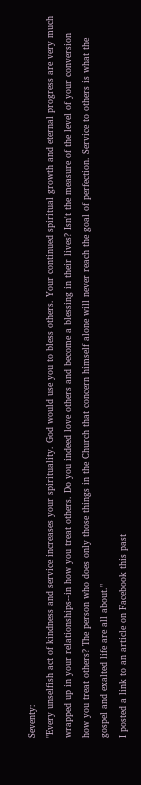Seventy:
"Every unselfish act of kindness and service increases your spirituality. God would use you to bless others. Your continued spiritual growth and eternal progress are very much wrapped up in your relationships--in how you treat others. Do you indeed love others and become a blessing in their lives? Isn't the measure of the level of your conversion how you treat others? The person who does only those things in the Church that concern himself alone will never reach the goal of perfection. Service to others is what the gospel and exalted life are all about."
I posted a link to an article on Facebook this past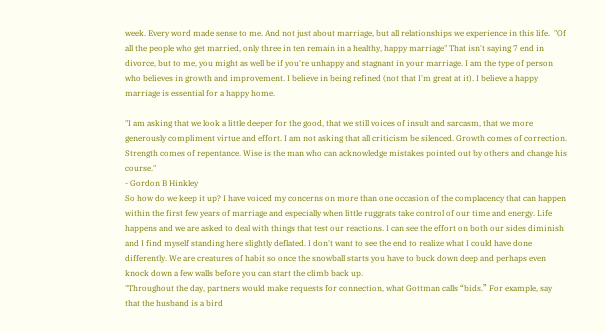week. Every word made sense to me. And not just about marriage, but all relationships we experience in this life.  "Of all the people who get married, only three in ten remain in a healthy, happy marriage" That isn't saying 7 end in divorce, but to me, you might as well be if you're unhappy and stagnant in your marriage. I am the type of person who believes in growth and improvement. I believe in being refined (not that I'm great at it). I believe a happy marriage is essential for a happy home.

"I am asking that we look a little deeper for the good, that we still voices of insult and sarcasm, that we more generously compliment virtue and effort. I am not asking that all criticism be silenced. Growth comes of correction. Strength comes of repentance. Wise is the man who can acknowledge mistakes pointed out by others and change his course."
- Gordon B Hinkley
So how do we keep it up? I have voiced my concerns on more than one occasion of the complacency that can happen within the first few years of marriage and especially when little ruggrats take control of our time and energy. Life happens and we are asked to deal with things that test our reactions. I can see the effort on both our sides diminish and I find myself standing here slightly deflated. I don't want to see the end to realize what I could have done differently. We are creatures of habit so once the snowball starts you have to buck down deep and perhaps even knock down a few walls before you can start the climb back up.
"Throughout the day, partners would make requests for connection, what Gottman calls “bids.” For example, say that the husband is a bird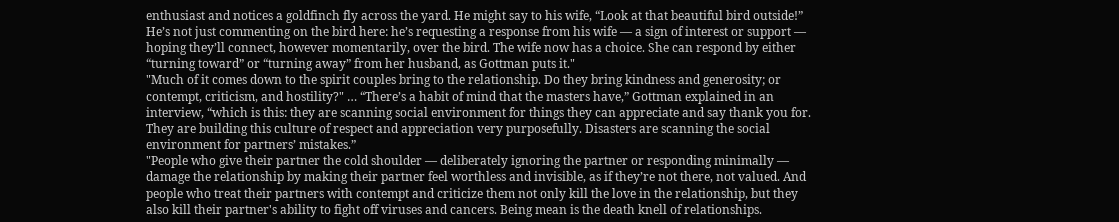enthusiast and notices a goldfinch fly across the yard. He might say to his wife, “Look at that beautiful bird outside!” He’s not just commenting on the bird here: he’s requesting a response from his wife — a sign of interest or support — hoping they’ll connect, however momentarily, over the bird. The wife now has a choice. She can respond by either “turning toward” or “turning away” from her husband, as Gottman puts it."
"Much of it comes down to the spirit couples bring to the relationship. Do they bring kindness and generosity; or contempt, criticism, and hostility?" … “There’s a habit of mind that the masters have,” Gottman explained in an interview, “which is this: they are scanning social environment for things they can appreciate and say thank you for. They are building this culture of respect and appreciation very purposefully. Disasters are scanning the social environment for partners’ mistakes.”
"People who give their partner the cold shoulder — deliberately ignoring the partner or responding minimally — damage the relationship by making their partner feel worthless and invisible, as if they’re not there, not valued. And people who treat their partners with contempt and criticize them not only kill the love in the relationship, but they also kill their partner's ability to fight off viruses and cancers. Being mean is the death knell of relationships.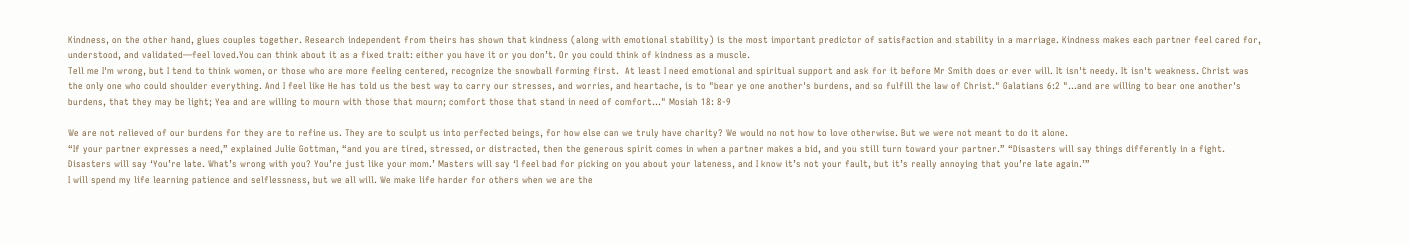Kindness, on the other hand, glues couples together. Research independent from theirs has shown that kindness (along with emotional stability) is the most important predictor of satisfaction and stability in a marriage. Kindness makes each partner feel cared for, understood, and validated—feel loved.You can think about it as a fixed trait: either you have it or you don’t. Or you could think of kindness as a muscle.
Tell me I'm wrong, but I tend to think women, or those who are more feeling centered, recognize the snowball forming first.  At least I need emotional and spiritual support and ask for it before Mr Smith does or ever will. It isn't needy. It isn't weakness. Christ was the only one who could shoulder everything. And I feel like He has told us the best way to carry our stresses, and worries, and heartache, is to "bear ye one another's burdens, and so fulfill the law of Christ." Galatians 6:2 "…and are willing to bear one another's burdens, that they may be light; Yea and are willing to mourn with those that mourn; comfort those that stand in need of comfort…" Mosiah 18: 8-9

We are not relieved of our burdens for they are to refine us. They are to sculpt us into perfected beings, for how else can we truly have charity? We would no not how to love otherwise. But we were not meant to do it alone.
“If your partner expresses a need,” explained Julie Gottman, “and you are tired, stressed, or distracted, then the generous spirit comes in when a partner makes a bid, and you still turn toward your partner.” “Disasters will say things differently in a fight. Disasters will say ‘You’re late. What’s wrong with you? You’re just like your mom.’ Masters will say ‘I feel bad for picking on you about your lateness, and I know it’s not your fault, but it’s really annoying that you’re late again.’”
I will spend my life learning patience and selflessness, but we all will. We make life harder for others when we are the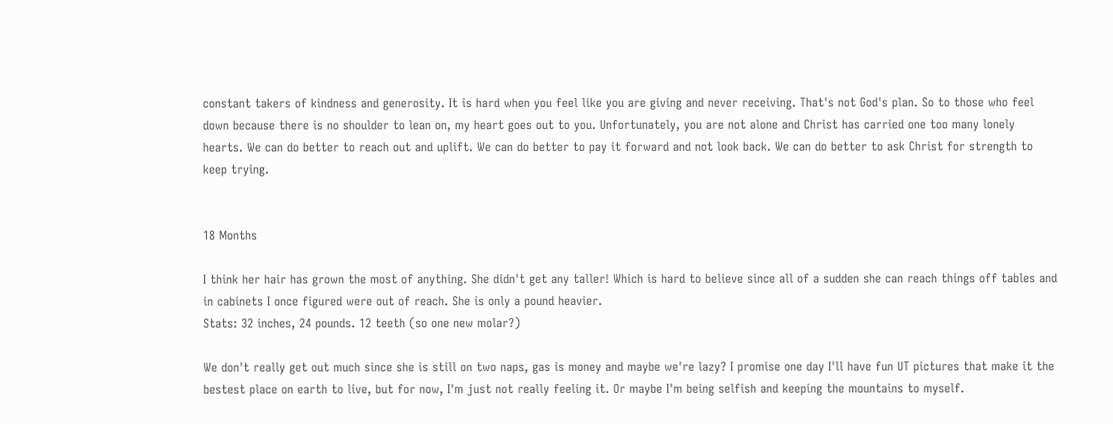constant takers of kindness and generosity. It is hard when you feel like you are giving and never receiving. That's not God's plan. So to those who feel down because there is no shoulder to lean on, my heart goes out to you. Unfortunately, you are not alone and Christ has carried one too many lonely hearts. We can do better to reach out and uplift. We can do better to pay it forward and not look back. We can do better to ask Christ for strength to keep trying.


18 Months

I think her hair has grown the most of anything. She didn't get any taller! Which is hard to believe since all of a sudden she can reach things off tables and in cabinets I once figured were out of reach. She is only a pound heavier.
Stats: 32 inches, 24 pounds. 12 teeth (so one new molar?)

We don't really get out much since she is still on two naps, gas is money and maybe we're lazy? I promise one day I'll have fun UT pictures that make it the bestest place on earth to live, but for now, I'm just not really feeling it. Or maybe I'm being selfish and keeping the mountains to myself.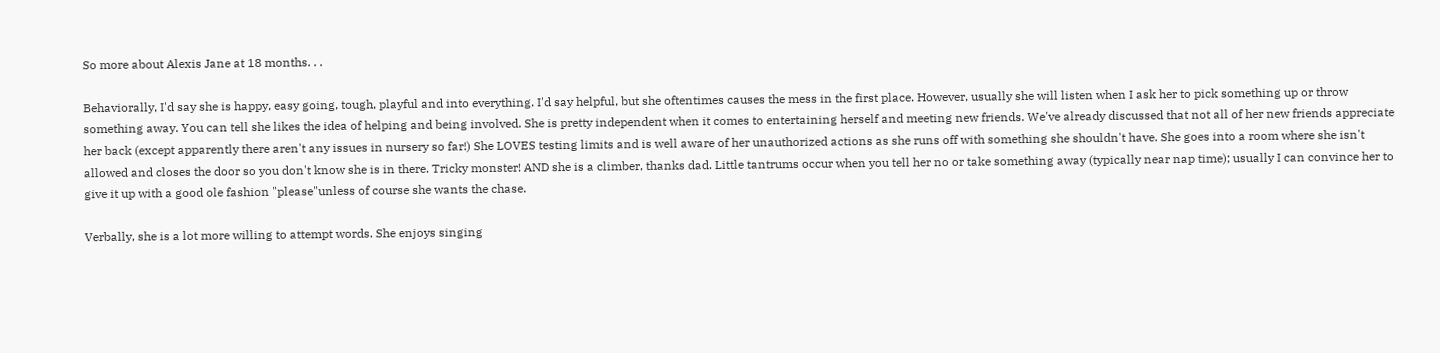So more about Alexis Jane at 18 months. . .

Behaviorally, I'd say she is happy, easy going, tough, playful and into everything. I'd say helpful, but she oftentimes causes the mess in the first place. However, usually she will listen when I ask her to pick something up or throw something away. You can tell she likes the idea of helping and being involved. She is pretty independent when it comes to entertaining herself and meeting new friends. We've already discussed that not all of her new friends appreciate her back (except apparently there aren't any issues in nursery so far!) She LOVES testing limits and is well aware of her unauthorized actions as she runs off with something she shouldn't have. She goes into a room where she isn't allowed and closes the door so you don't know she is in there. Tricky monster! AND she is a climber, thanks dad. Little tantrums occur when you tell her no or take something away (typically near nap time); usually I can convince her to give it up with a good ole fashion "please"unless of course she wants the chase.

Verbally, she is a lot more willing to attempt words. She enjoys singing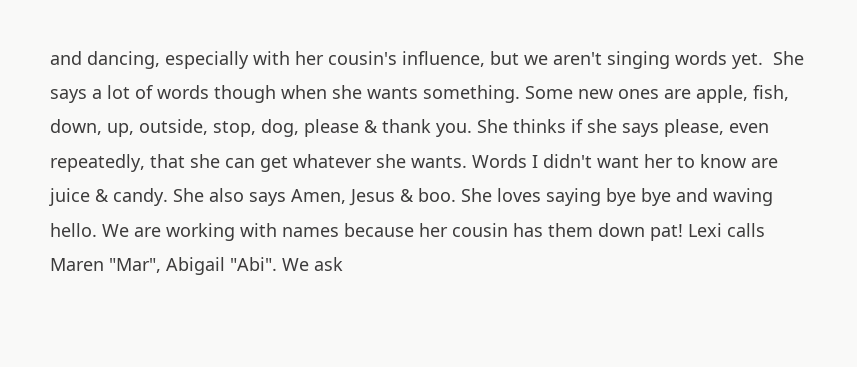and dancing, especially with her cousin's influence, but we aren't singing words yet.  She says a lot of words though when she wants something. Some new ones are apple, fish, down, up, outside, stop, dog, please & thank you. She thinks if she says please, even repeatedly, that she can get whatever she wants. Words I didn't want her to know are juice & candy. She also says Amen, Jesus & boo. She loves saying bye bye and waving hello. We are working with names because her cousin has them down pat! Lexi calls Maren "Mar", Abigail "Abi". We ask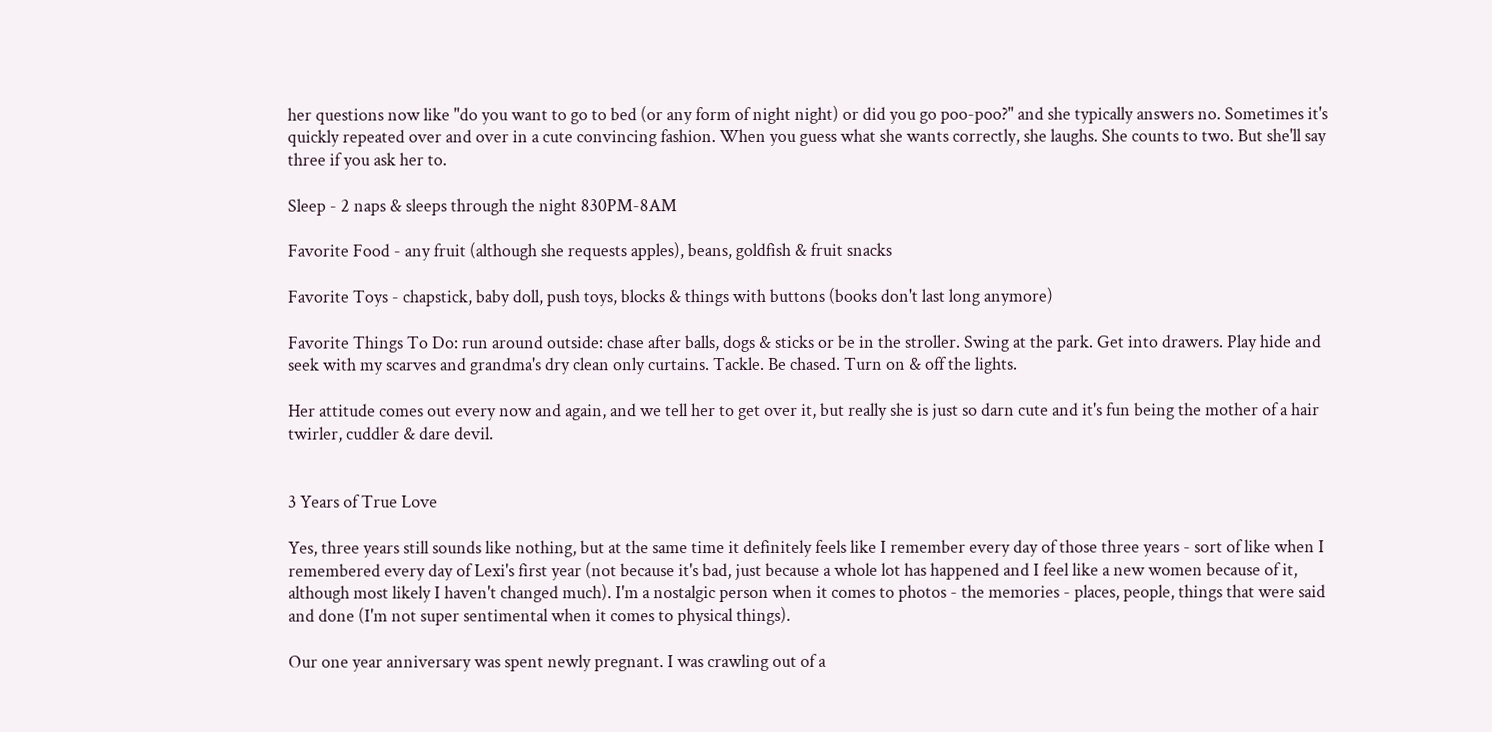her questions now like "do you want to go to bed (or any form of night night) or did you go poo-poo?" and she typically answers no. Sometimes it's quickly repeated over and over in a cute convincing fashion. When you guess what she wants correctly, she laughs. She counts to two. But she'll say three if you ask her to.

Sleep - 2 naps & sleeps through the night 830PM-8AM

Favorite Food - any fruit (although she requests apples), beans, goldfish & fruit snacks

Favorite Toys - chapstick, baby doll, push toys, blocks & things with buttons (books don't last long anymore)

Favorite Things To Do: run around outside: chase after balls, dogs & sticks or be in the stroller. Swing at the park. Get into drawers. Play hide and seek with my scarves and grandma's dry clean only curtains. Tackle. Be chased. Turn on & off the lights.

Her attitude comes out every now and again, and we tell her to get over it, but really she is just so darn cute and it's fun being the mother of a hair twirler, cuddler & dare devil.


3 Years of True Love

Yes, three years still sounds like nothing, but at the same time it definitely feels like I remember every day of those three years - sort of like when I remembered every day of Lexi's first year (not because it's bad, just because a whole lot has happened and I feel like a new women because of it, although most likely I haven't changed much). I'm a nostalgic person when it comes to photos - the memories - places, people, things that were said and done (I'm not super sentimental when it comes to physical things).

Our one year anniversary was spent newly pregnant. I was crawling out of a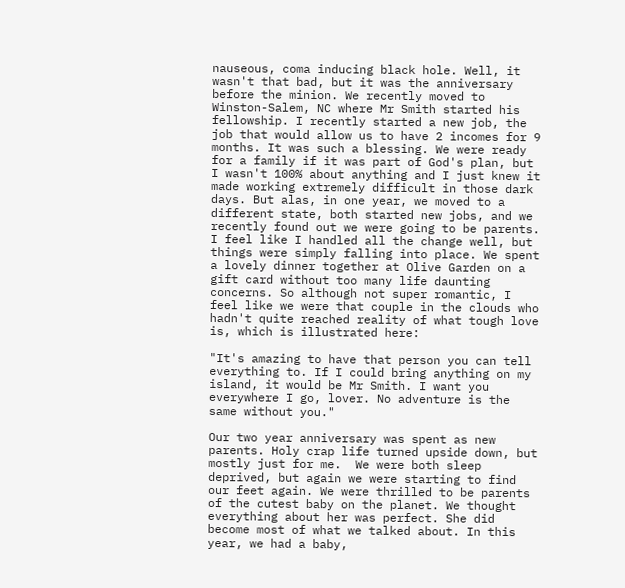nauseous, coma inducing black hole. Well, it wasn't that bad, but it was the anniversary before the minion. We recently moved to Winston-Salem, NC where Mr Smith started his fellowship. I recently started a new job, the job that would allow us to have 2 incomes for 9 months. It was such a blessing. We were ready for a family if it was part of God's plan, but I wasn't 100% about anything and I just knew it made working extremely difficult in those dark days. But alas, in one year, we moved to a different state, both started new jobs, and we recently found out we were going to be parents. I feel like I handled all the change well, but things were simply falling into place. We spent a lovely dinner together at Olive Garden on a gift card without too many life daunting concerns. So although not super romantic, I feel like we were that couple in the clouds who hadn't quite reached reality of what tough love is, which is illustrated here:

"It's amazing to have that person you can tell everything to. If I could bring anything on my island, it would be Mr Smith. I want you everywhere I go, lover. No adventure is the same without you."

Our two year anniversary was spent as new parents. Holy crap life turned upside down, but mostly just for me.  We were both sleep deprived, but again we were starting to find our feet again. We were thrilled to be parents of the cutest baby on the planet. We thought everything about her was perfect. She did become most of what we talked about. In this year, we had a baby,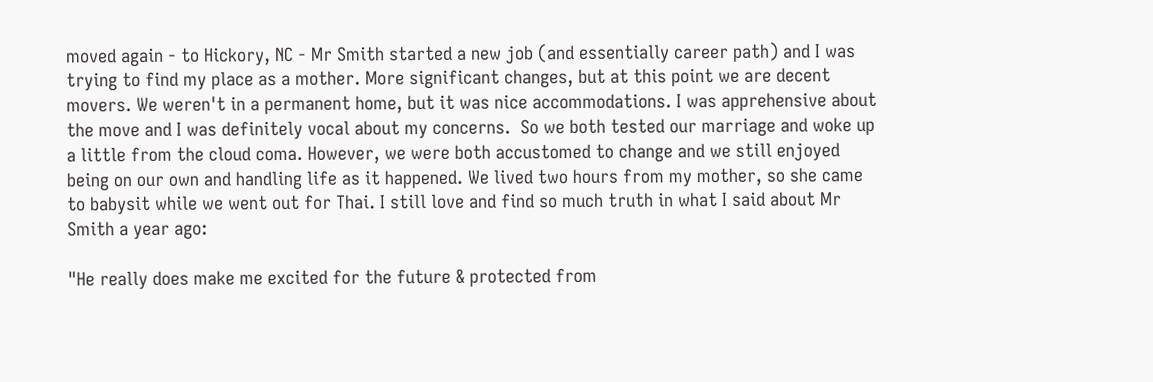moved again - to Hickory, NC - Mr Smith started a new job (and essentially career path) and I was trying to find my place as a mother. More significant changes, but at this point we are decent movers. We weren't in a permanent home, but it was nice accommodations. I was apprehensive about the move and I was definitely vocal about my concerns.  So we both tested our marriage and woke up a little from the cloud coma. However, we were both accustomed to change and we still enjoyed being on our own and handling life as it happened. We lived two hours from my mother, so she came to babysit while we went out for Thai. I still love and find so much truth in what I said about Mr Smith a year ago:

"He really does make me excited for the future & protected from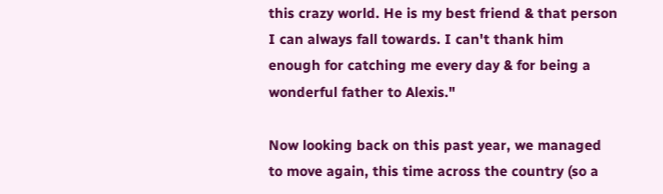this crazy world. He is my best friend & that person I can always fall towards. I can't thank him enough for catching me every day & for being a wonderful father to Alexis."

Now looking back on this past year, we managed to move again, this time across the country (so a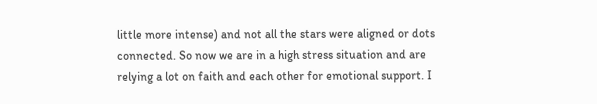little more intense) and not all the stars were aligned or dots connected. So now we are in a high stress situation and are relying a lot on faith and each other for emotional support. I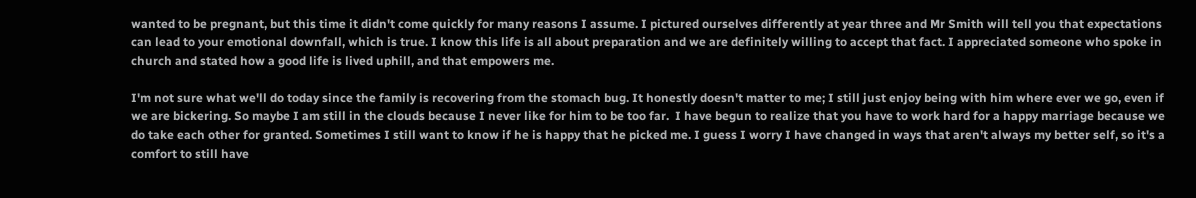wanted to be pregnant, but this time it didn't come quickly for many reasons I assume. I pictured ourselves differently at year three and Mr Smith will tell you that expectations can lead to your emotional downfall, which is true. I know this life is all about preparation and we are definitely willing to accept that fact. I appreciated someone who spoke in church and stated how a good life is lived uphill, and that empowers me.

I'm not sure what we'll do today since the family is recovering from the stomach bug. It honestly doesn't matter to me; I still just enjoy being with him where ever we go, even if we are bickering. So maybe I am still in the clouds because I never like for him to be too far.  I have begun to realize that you have to work hard for a happy marriage because we do take each other for granted. Sometimes I still want to know if he is happy that he picked me. I guess I worry I have changed in ways that aren't always my better self, so it's a comfort to still have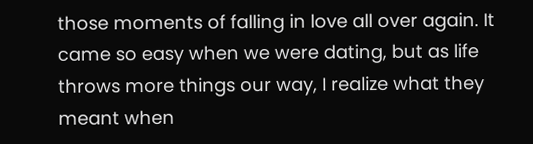those moments of falling in love all over again. It came so easy when we were dating, but as life throws more things our way, I realize what they meant when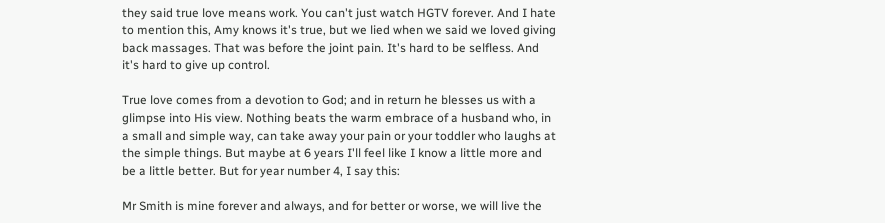they said true love means work. You can't just watch HGTV forever. And I hate to mention this, Amy knows it's true, but we lied when we said we loved giving back massages. That was before the joint pain. It's hard to be selfless. And it's hard to give up control.

True love comes from a devotion to God; and in return he blesses us with a glimpse into His view. Nothing beats the warm embrace of a husband who, in a small and simple way, can take away your pain or your toddler who laughs at the simple things. But maybe at 6 years I'll feel like I know a little more and be a little better. But for year number 4, I say this:

Mr Smith is mine forever and always, and for better or worse, we will live the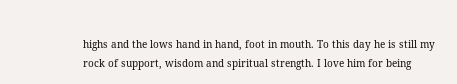highs and the lows hand in hand, foot in mouth. To this day he is still my rock of support, wisdom and spiritual strength. I love him for being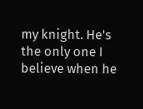my knight. He's the only one I believe when he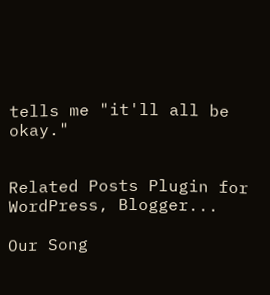tells me "it'll all be okay."


Related Posts Plugin for WordPress, Blogger...

Our Song